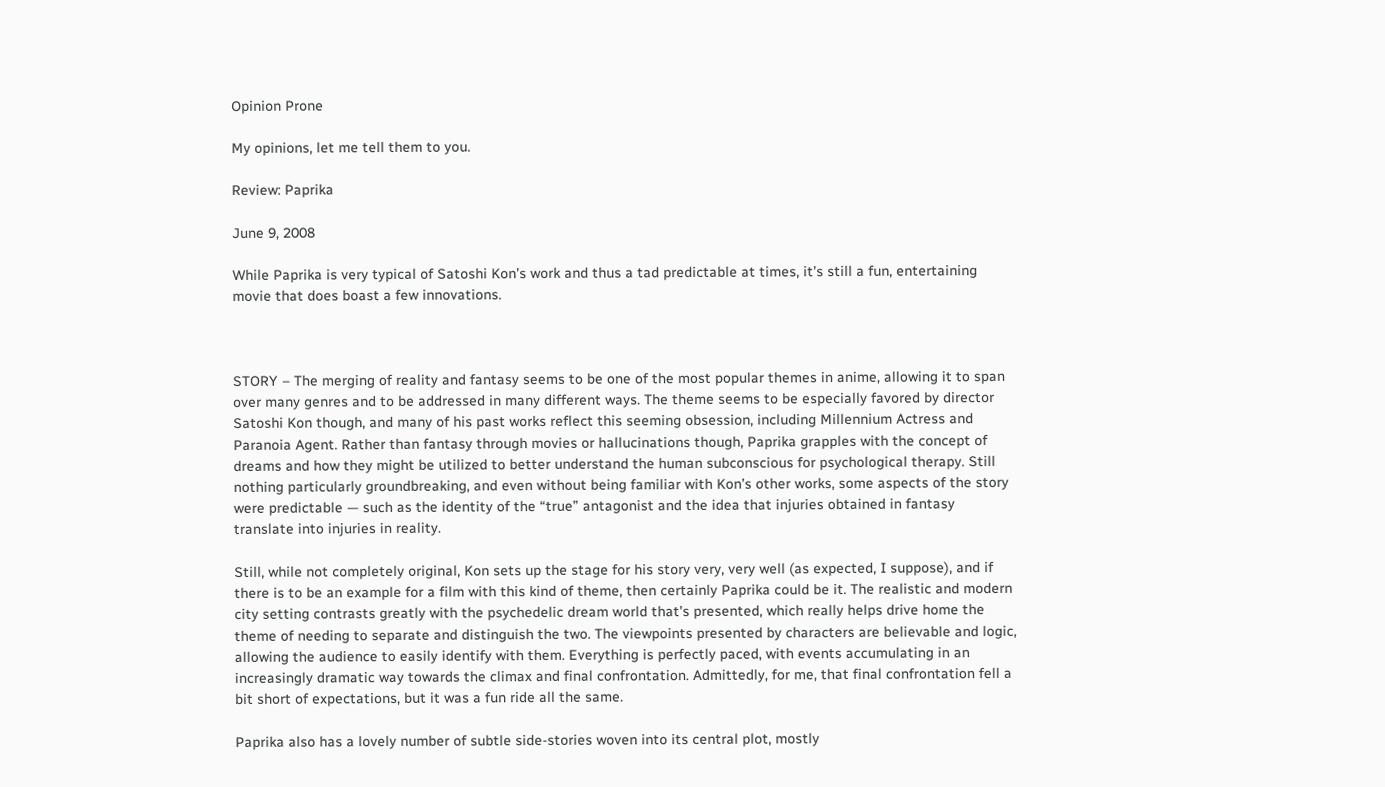Opinion Prone

My opinions, let me tell them to you.

Review: Paprika

June 9, 2008

While Paprika is very typical of Satoshi Kon’s work and thus a tad predictable at times, it’s still a fun, entertaining movie that does boast a few innovations.



STORY – The merging of reality and fantasy seems to be one of the most popular themes in anime, allowing it to span over many genres and to be addressed in many different ways. The theme seems to be especially favored by director Satoshi Kon though, and many of his past works reflect this seeming obsession, including Millennium Actress and Paranoia Agent. Rather than fantasy through movies or hallucinations though, Paprika grapples with the concept of dreams and how they might be utilized to better understand the human subconscious for psychological therapy. Still nothing particularly groundbreaking, and even without being familiar with Kon’s other works, some aspects of the story were predictable — such as the identity of the “true” antagonist and the idea that injuries obtained in fantasy translate into injuries in reality.

Still, while not completely original, Kon sets up the stage for his story very, very well (as expected, I suppose), and if there is to be an example for a film with this kind of theme, then certainly Paprika could be it. The realistic and modern city setting contrasts greatly with the psychedelic dream world that’s presented, which really helps drive home the theme of needing to separate and distinguish the two. The viewpoints presented by characters are believable and logic, allowing the audience to easily identify with them. Everything is perfectly paced, with events accumulating in an increasingly dramatic way towards the climax and final confrontation. Admittedly, for me, that final confrontation fell a bit short of expectations, but it was a fun ride all the same.

Paprika also has a lovely number of subtle side-stories woven into its central plot, mostly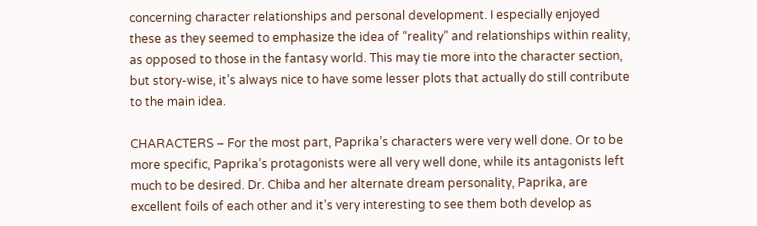concerning character relationships and personal development. I especially enjoyed these as they seemed to emphasize the idea of “reality” and relationships within reality, as opposed to those in the fantasy world. This may tie more into the character section, but story-wise, it’s always nice to have some lesser plots that actually do still contribute to the main idea.

CHARACTERS – For the most part, Paprika’s characters were very well done. Or to be more specific, Paprika’s protagonists were all very well done, while its antagonists left much to be desired. Dr. Chiba and her alternate dream personality, Paprika, are excellent foils of each other and it’s very interesting to see them both develop as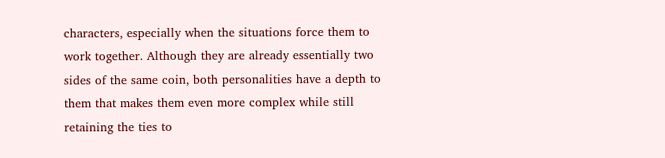characters, especially when the situations force them to work together. Although they are already essentially two sides of the same coin, both personalities have a depth to them that makes them even more complex while still retaining the ties to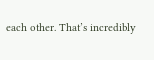each other. That’s incredibly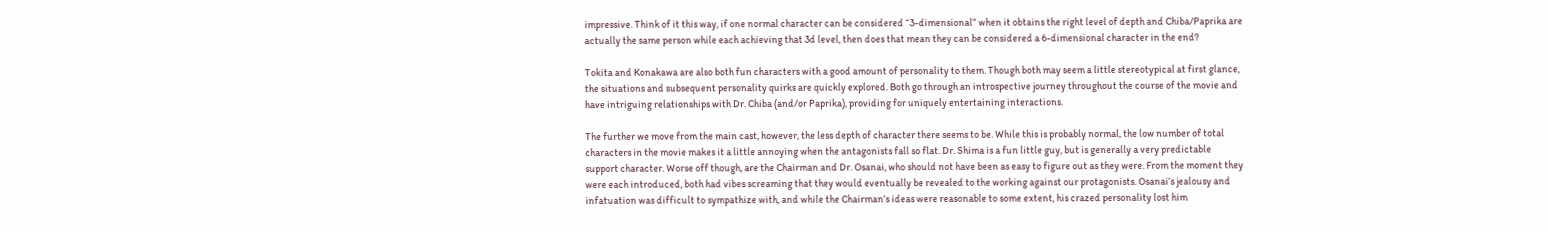impressive. Think of it this way, if one normal character can be considered “3-dimensional” when it obtains the right level of depth and Chiba/Paprika are actually the same person while each achieving that 3d level, then does that mean they can be considered a 6-dimensional character in the end?

Tokita and Konakawa are also both fun characters with a good amount of personality to them. Though both may seem a little stereotypical at first glance, the situations and subsequent personality quirks are quickly explored. Both go through an introspective journey throughout the course of the movie and have intriguing relationships with Dr. Chiba (and/or Paprika), providing for uniquely entertaining interactions.

The further we move from the main cast, however, the less depth of character there seems to be. While this is probably normal, the low number of total characters in the movie makes it a little annoying when the antagonists fall so flat. Dr. Shima is a fun little guy, but is generally a very predictable support character. Worse off though, are the Chairman and Dr. Osanai, who should not have been as easy to figure out as they were. From the moment they were each introduced, both had vibes screaming that they would eventually be revealed to the working against our protagonists. Osanai’s jealousy and infatuation was difficult to sympathize with, and while the Chairman’s ideas were reasonable to some extent, his crazed personality lost him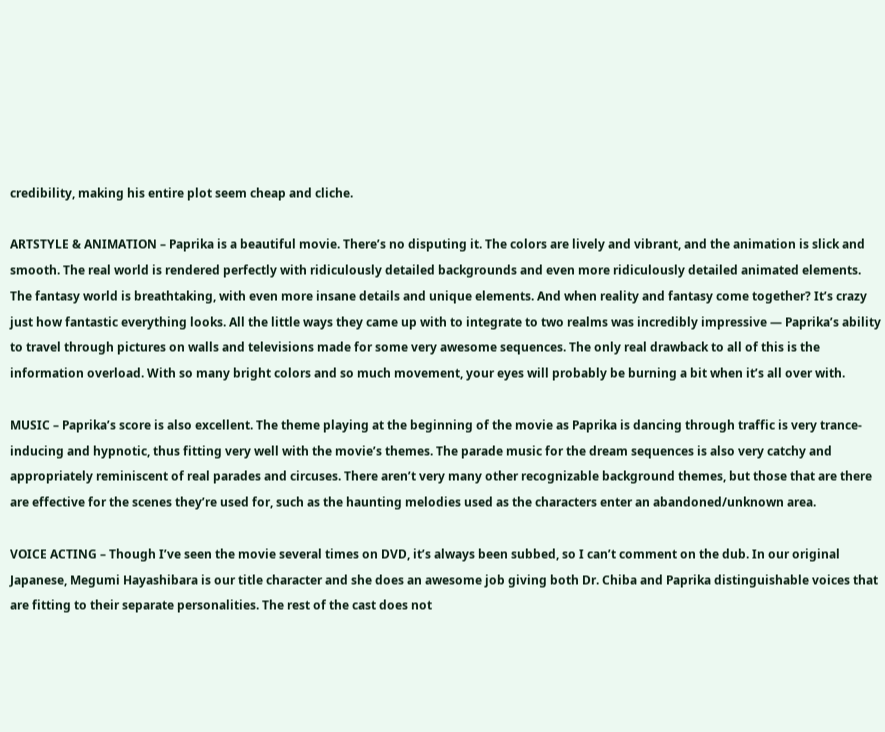credibility, making his entire plot seem cheap and cliche.

ARTSTYLE & ANIMATION – Paprika is a beautiful movie. There’s no disputing it. The colors are lively and vibrant, and the animation is slick and smooth. The real world is rendered perfectly with ridiculously detailed backgrounds and even more ridiculously detailed animated elements. The fantasy world is breathtaking, with even more insane details and unique elements. And when reality and fantasy come together? It’s crazy just how fantastic everything looks. All the little ways they came up with to integrate to two realms was incredibly impressive — Paprika’s ability to travel through pictures on walls and televisions made for some very awesome sequences. The only real drawback to all of this is the information overload. With so many bright colors and so much movement, your eyes will probably be burning a bit when it’s all over with.

MUSIC – Paprika’s score is also excellent. The theme playing at the beginning of the movie as Paprika is dancing through traffic is very trance-inducing and hypnotic, thus fitting very well with the movie’s themes. The parade music for the dream sequences is also very catchy and appropriately reminiscent of real parades and circuses. There aren’t very many other recognizable background themes, but those that are there are effective for the scenes they’re used for, such as the haunting melodies used as the characters enter an abandoned/unknown area.

VOICE ACTING – Though I’ve seen the movie several times on DVD, it’s always been subbed, so I can’t comment on the dub. In our original Japanese, Megumi Hayashibara is our title character and she does an awesome job giving both Dr. Chiba and Paprika distinguishable voices that are fitting to their separate personalities. The rest of the cast does not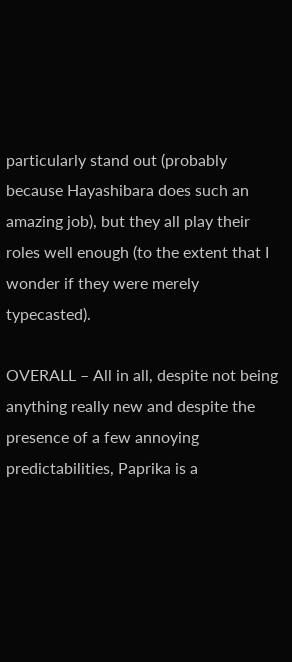particularly stand out (probably because Hayashibara does such an amazing job), but they all play their roles well enough (to the extent that I wonder if they were merely typecasted).

OVERALL – All in all, despite not being anything really new and despite the presence of a few annoying predictabilities, Paprika is a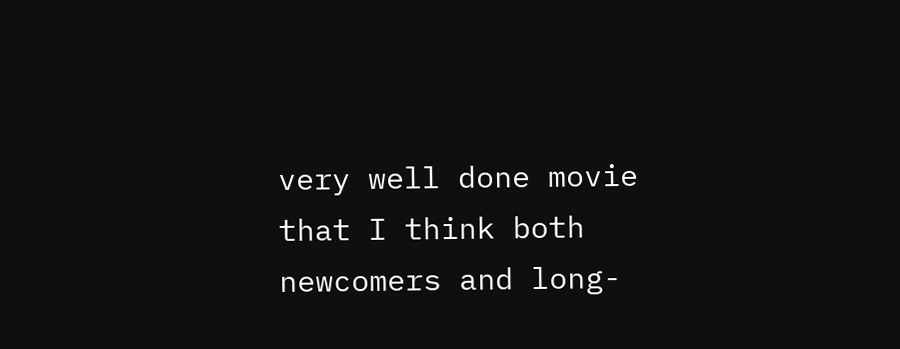very well done movie that I think both newcomers and long-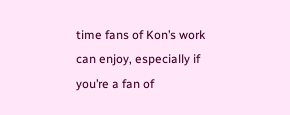time fans of Kon’s work can enjoy, especially if you’re a fan of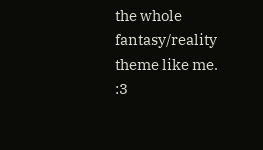the whole fantasy/reality theme like me. :3